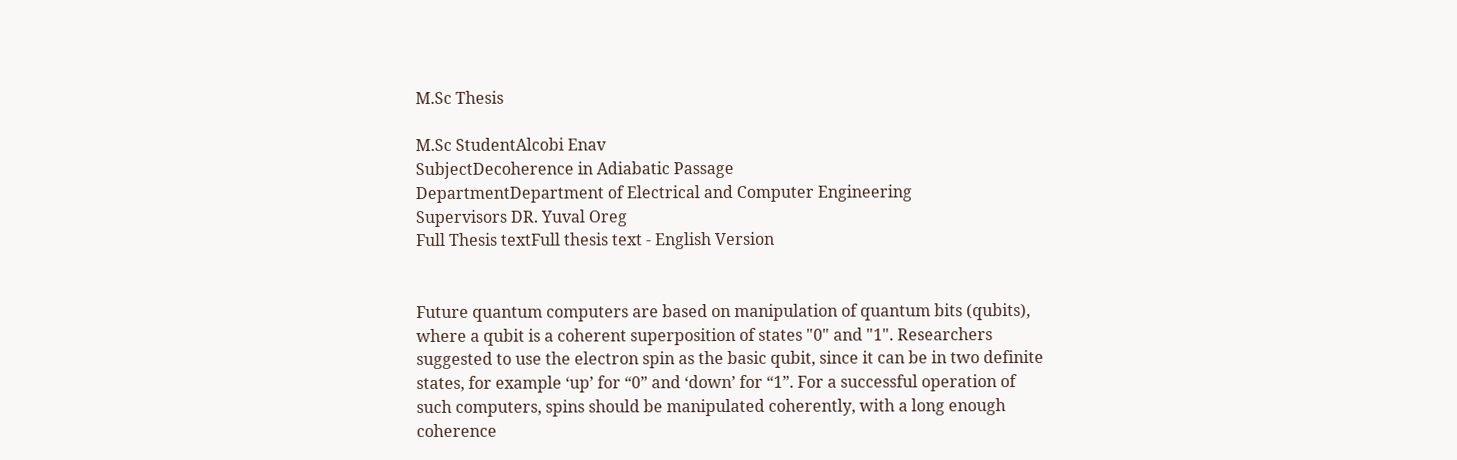M.Sc Thesis

M.Sc StudentAlcobi Enav
SubjectDecoherence in Adiabatic Passage
DepartmentDepartment of Electrical and Computer Engineering
Supervisors DR. Yuval Oreg
Full Thesis textFull thesis text - English Version


Future quantum computers are based on manipulation of quantum bits (qubits), where a qubit is a coherent superposition of states "0" and "1". Researchers suggested to use the electron spin as the basic qubit, since it can be in two definite states, for example ‘up’ for “0” and ‘down’ for “1”. For a successful operation of such computers, spins should be manipulated coherently, with a long enough coherence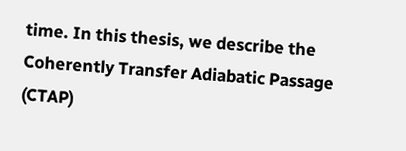time. In this thesis, we describe the Coherently Transfer Adiabatic Passage (CTAP)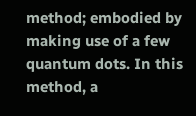method; embodied by making use of a few quantum dots. In this method, a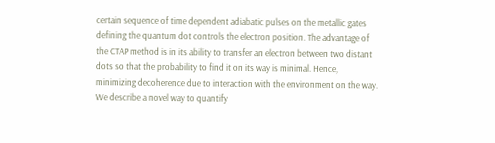certain sequence of time dependent adiabatic pulses on the metallic gates defining the quantum dot controls the electron position. The advantage of the CTAP method is in its ability to transfer an electron between two distant dots so that the probability to find it on its way is minimal. Hence, minimizing decoherence due to interaction with the environment on the way. We describe a novel way to quantify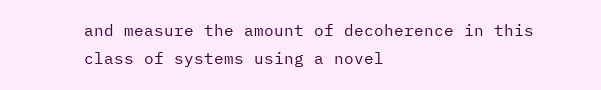and measure the amount of decoherence in this class of systems using a novel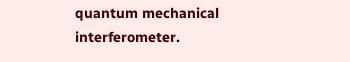quantum mechanical interferometer.